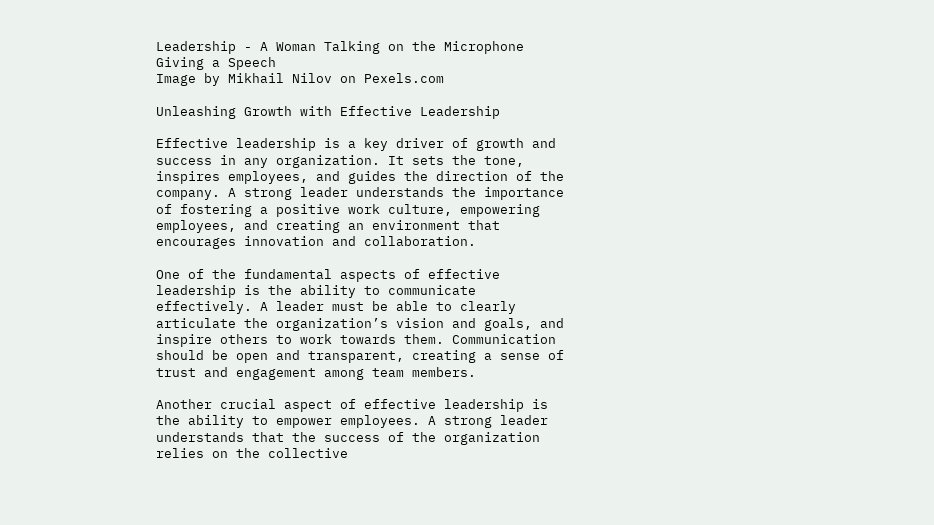Leadership - A Woman Talking on the Microphone Giving a Speech
Image by Mikhail Nilov on Pexels.com

Unleashing Growth with Effective Leadership

Effective leadership is a key driver of growth and success in any organization. It sets the tone, inspires employees, and guides the direction of the company. A strong leader understands the importance of fostering a positive work culture, empowering employees, and creating an environment that encourages innovation and collaboration.

One of the fundamental aspects of effective leadership is the ability to communicate effectively. A leader must be able to clearly articulate the organization’s vision and goals, and inspire others to work towards them. Communication should be open and transparent, creating a sense of trust and engagement among team members.

Another crucial aspect of effective leadership is the ability to empower employees. A strong leader understands that the success of the organization relies on the collective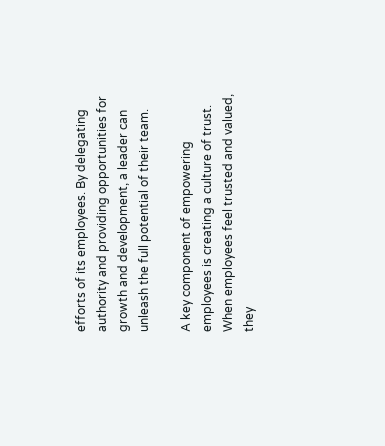efforts of its employees. By delegating authority and providing opportunities for growth and development, a leader can unleash the full potential of their team.

A key component of empowering employees is creating a culture of trust. When employees feel trusted and valued, they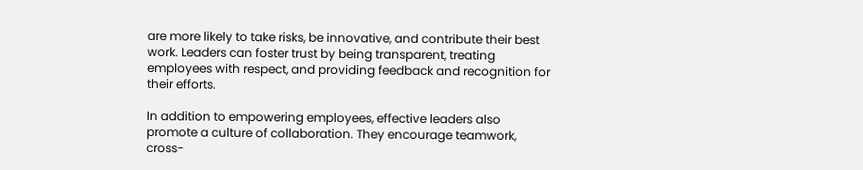are more likely to take risks, be innovative, and contribute their best work. Leaders can foster trust by being transparent, treating employees with respect, and providing feedback and recognition for their efforts.

In addition to empowering employees, effective leaders also promote a culture of collaboration. They encourage teamwork, cross-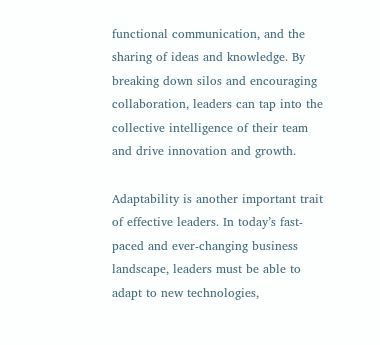functional communication, and the sharing of ideas and knowledge. By breaking down silos and encouraging collaboration, leaders can tap into the collective intelligence of their team and drive innovation and growth.

Adaptability is another important trait of effective leaders. In today’s fast-paced and ever-changing business landscape, leaders must be able to adapt to new technologies,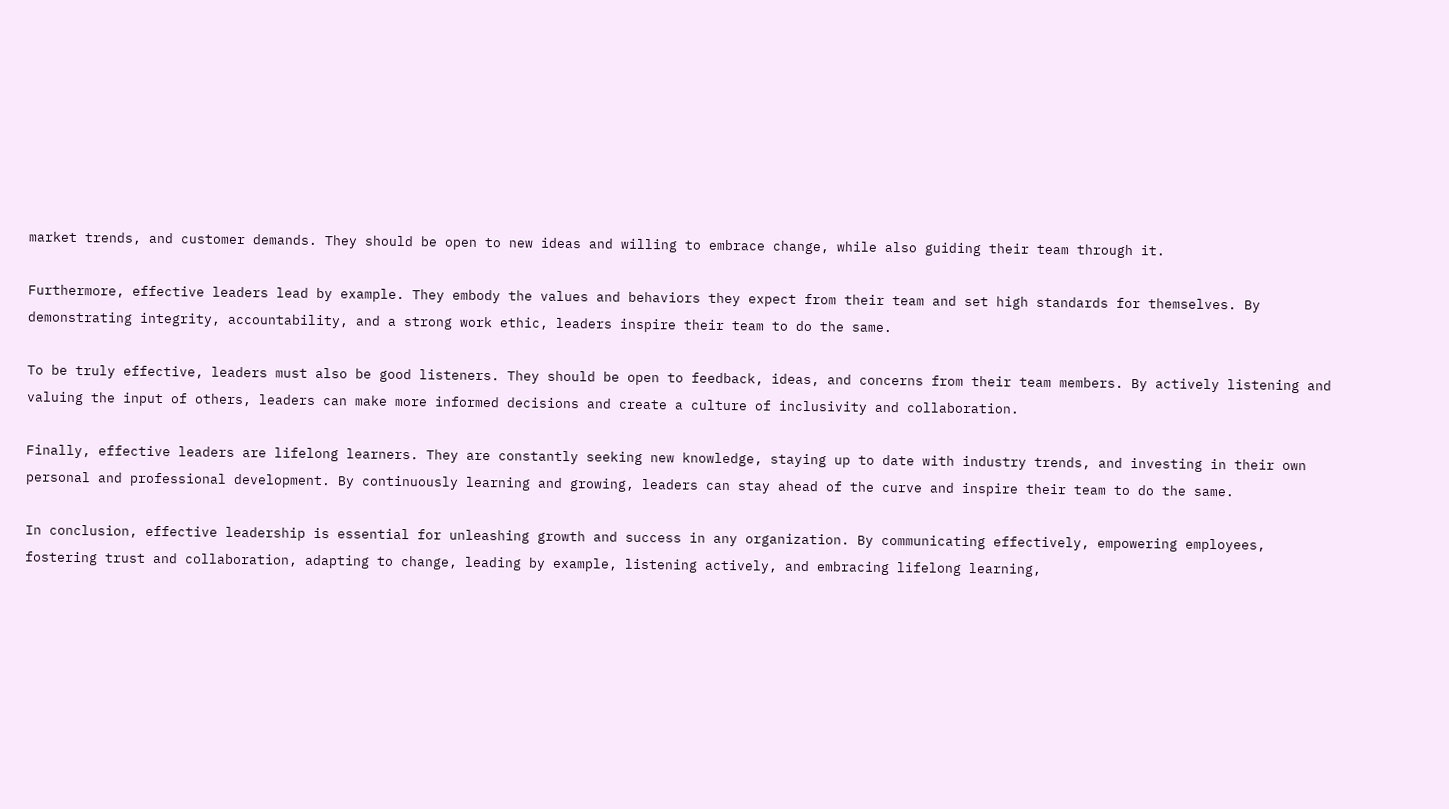market trends, and customer demands. They should be open to new ideas and willing to embrace change, while also guiding their team through it.

Furthermore, effective leaders lead by example. They embody the values and behaviors they expect from their team and set high standards for themselves. By demonstrating integrity, accountability, and a strong work ethic, leaders inspire their team to do the same.

To be truly effective, leaders must also be good listeners. They should be open to feedback, ideas, and concerns from their team members. By actively listening and valuing the input of others, leaders can make more informed decisions and create a culture of inclusivity and collaboration.

Finally, effective leaders are lifelong learners. They are constantly seeking new knowledge, staying up to date with industry trends, and investing in their own personal and professional development. By continuously learning and growing, leaders can stay ahead of the curve and inspire their team to do the same.

In conclusion, effective leadership is essential for unleashing growth and success in any organization. By communicating effectively, empowering employees, fostering trust and collaboration, adapting to change, leading by example, listening actively, and embracing lifelong learning,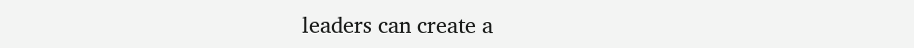leaders can create a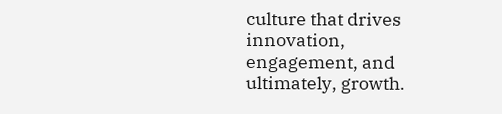culture that drives innovation, engagement, and ultimately, growth.